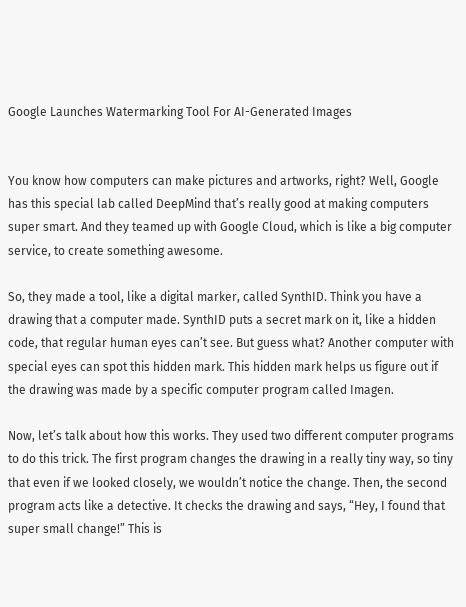Google Launches Watermarking Tool For AI-Generated Images


You know how computers can make pictures and artworks, right? Well, Google has this special lab called DeepMind that’s really good at making computers super smart. And they teamed up with Google Cloud, which is like a big computer service, to create something awesome.

So, they made a tool, like a digital marker, called SynthID. Think you have a drawing that a computer made. SynthID puts a secret mark on it, like a hidden code, that regular human eyes can’t see. But guess what? Another computer with special eyes can spot this hidden mark. This hidden mark helps us figure out if the drawing was made by a specific computer program called Imagen.

Now, let’s talk about how this works. They used two different computer programs to do this trick. The first program changes the drawing in a really tiny way, so tiny that even if we looked closely, we wouldn’t notice the change. Then, the second program acts like a detective. It checks the drawing and says, “Hey, I found that super small change!” This is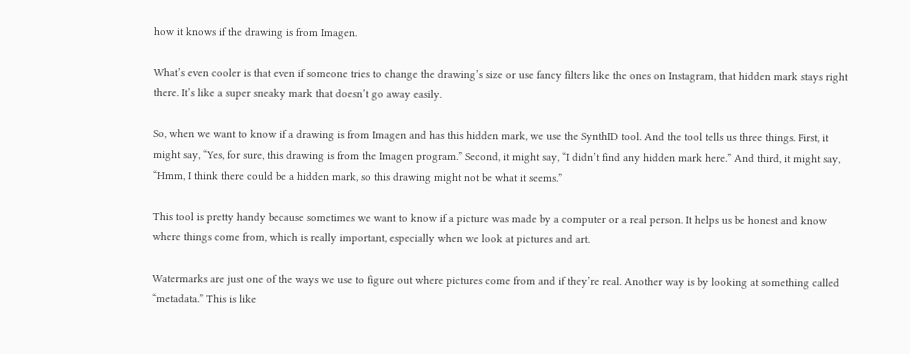how it knows if the drawing is from Imagen.

What’s even cooler is that even if someone tries to change the drawing’s size or use fancy filters like the ones on Instagram, that hidden mark stays right there. It’s like a super sneaky mark that doesn’t go away easily.

So, when we want to know if a drawing is from Imagen and has this hidden mark, we use the SynthID tool. And the tool tells us three things. First, it might say, “Yes, for sure, this drawing is from the Imagen program.” Second, it might say, “I didn’t find any hidden mark here.” And third, it might say, “Hmm, I think there could be a hidden mark, so this drawing might not be what it seems.”

This tool is pretty handy because sometimes we want to know if a picture was made by a computer or a real person. It helps us be honest and know where things come from, which is really important, especially when we look at pictures and art.

Watermarks are just one of the ways we use to figure out where pictures come from and if they’re real. Another way is by looking at something called “metadata.” This is like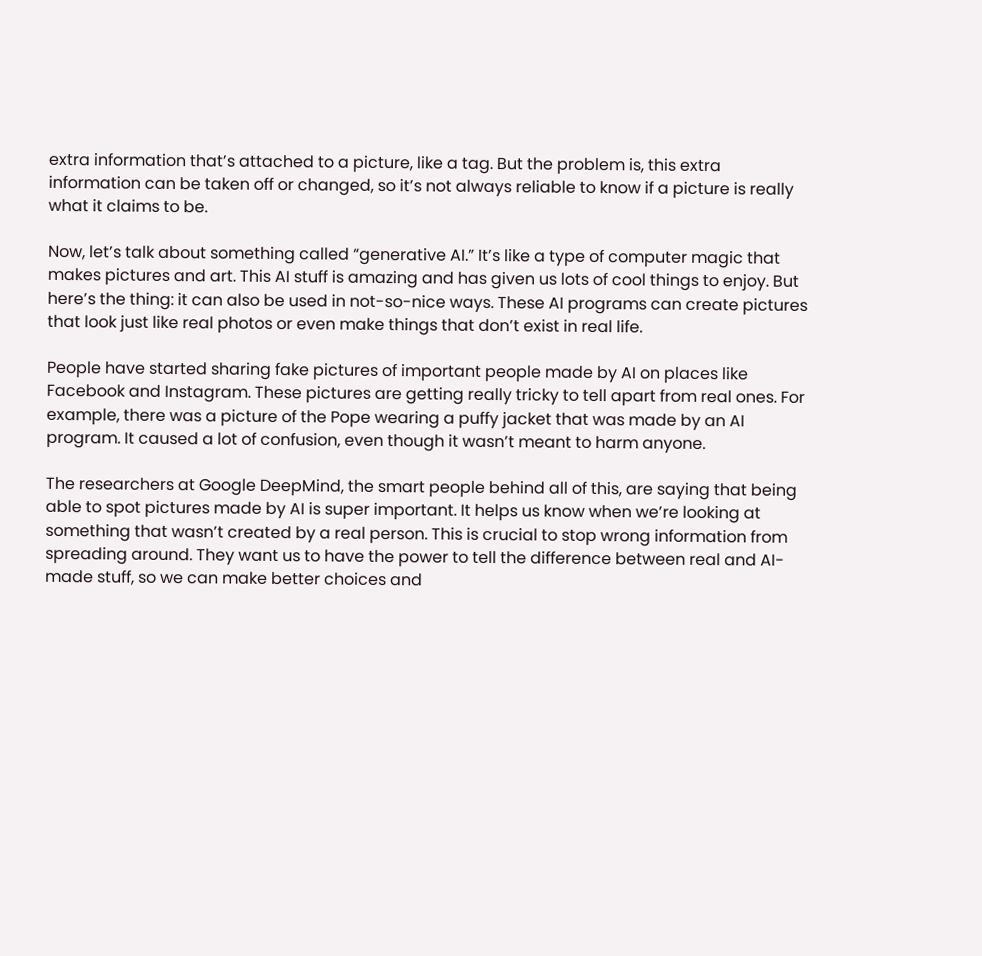extra information that’s attached to a picture, like a tag. But the problem is, this extra information can be taken off or changed, so it’s not always reliable to know if a picture is really what it claims to be.

Now, let’s talk about something called “generative AI.” It’s like a type of computer magic that makes pictures and art. This AI stuff is amazing and has given us lots of cool things to enjoy. But here’s the thing: it can also be used in not-so-nice ways. These AI programs can create pictures that look just like real photos or even make things that don’t exist in real life.

People have started sharing fake pictures of important people made by AI on places like Facebook and Instagram. These pictures are getting really tricky to tell apart from real ones. For example, there was a picture of the Pope wearing a puffy jacket that was made by an AI program. It caused a lot of confusion, even though it wasn’t meant to harm anyone.

The researchers at Google DeepMind, the smart people behind all of this, are saying that being able to spot pictures made by AI is super important. It helps us know when we’re looking at something that wasn’t created by a real person. This is crucial to stop wrong information from spreading around. They want us to have the power to tell the difference between real and AI-made stuff, so we can make better choices and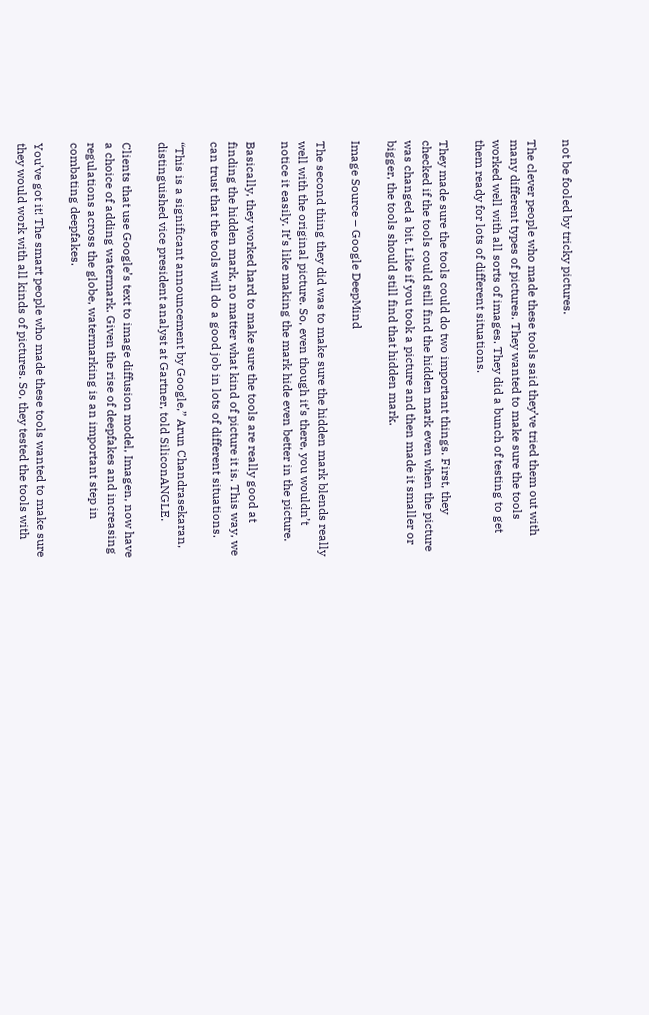not be fooled by tricky pictures.

The clever people who made these tools said they’ve tried them out with many different types of pictures. They wanted to make sure the tools worked well with all sorts of images. They did a bunch of testing to get them ready for lots of different situations.

They made sure the tools could do two important things. First, they checked if the tools could still find the hidden mark even when the picture was changed a bit. Like if you took a picture and then made it smaller or bigger, the tools should still find that hidden mark.

Image Source – Google DeepMind

The second thing they did was to make sure the hidden mark blends really well with the original picture. So, even though it’s there, you wouldn’t notice it easily. It’s like making the mark hide even better in the picture.

Basically, they worked hard to make sure the tools are really good at finding the hidden mark, no matter what kind of picture it is. This way, we can trust that the tools will do a good job in lots of different situations.

“This is a significant announcement by Google,” Arun Chandrasekaran, distinguished vice president analyst at Gartner, told SiliconANGLE.

Clients that use Google’s text to image diffusion model, Imagen, now have a choice of adding watermark. Given the rise of deepfakes and increasing regulations across the globe, watermarking is an important step in combating deepfakes.

You’ve got it! The smart people who made these tools wanted to make sure they would work with all kinds of pictures. So, they tested the tools with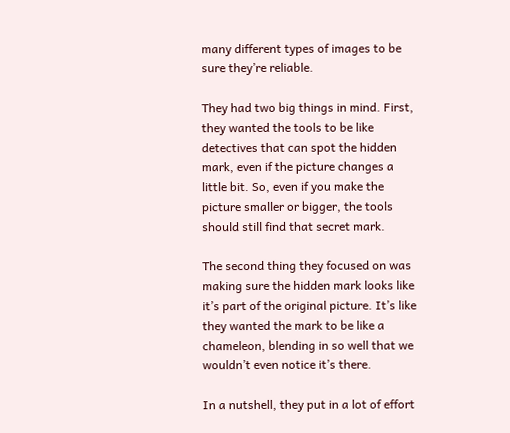many different types of images to be sure they’re reliable.

They had two big things in mind. First, they wanted the tools to be like detectives that can spot the hidden mark, even if the picture changes a little bit. So, even if you make the picture smaller or bigger, the tools should still find that secret mark.

The second thing they focused on was making sure the hidden mark looks like it’s part of the original picture. It’s like they wanted the mark to be like a chameleon, blending in so well that we wouldn’t even notice it’s there.

In a nutshell, they put in a lot of effort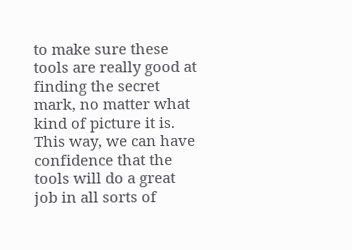to make sure these tools are really good at finding the secret mark, no matter what kind of picture it is. This way, we can have confidence that the tools will do a great job in all sorts of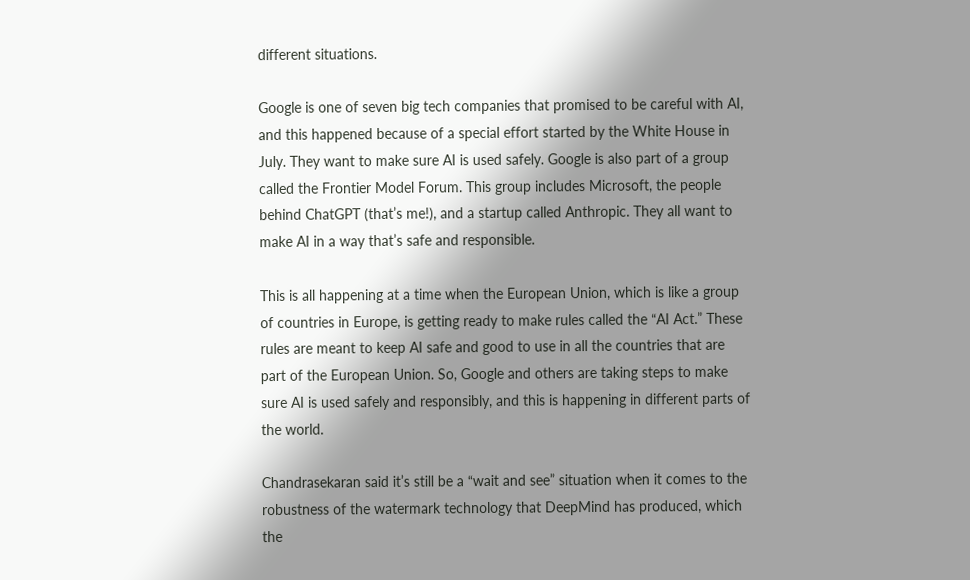different situations.

Google is one of seven big tech companies that promised to be careful with AI, and this happened because of a special effort started by the White House in July. They want to make sure AI is used safely. Google is also part of a group called the Frontier Model Forum. This group includes Microsoft, the people behind ChatGPT (that’s me!), and a startup called Anthropic. They all want to make AI in a way that’s safe and responsible.

This is all happening at a time when the European Union, which is like a group of countries in Europe, is getting ready to make rules called the “AI Act.” These rules are meant to keep AI safe and good to use in all the countries that are part of the European Union. So, Google and others are taking steps to make sure AI is used safely and responsibly, and this is happening in different parts of the world.

Chandrasekaran said it’s still be a “wait and see” situation when it comes to the robustness of the watermark technology that DeepMind has produced, which the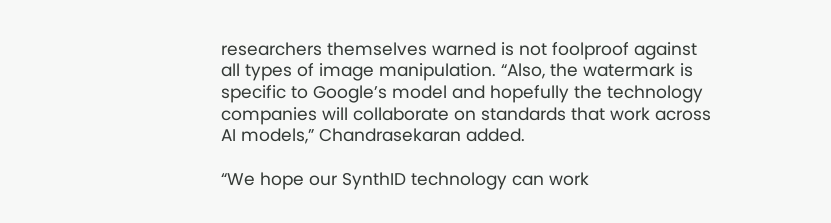researchers themselves warned is not foolproof against all types of image manipulation. “Also, the watermark is specific to Google’s model and hopefully the technology companies will collaborate on standards that work across AI models,” Chandrasekaran added.

“We hope our SynthID technology can work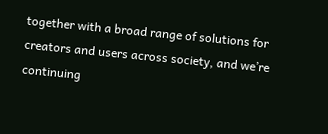together with a broad range of solutions for creators and users across society, and we’re continuing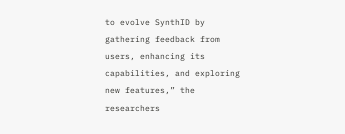to evolve SynthID by gathering feedback from users, enhancing its capabilities, and exploring new features,” the researchers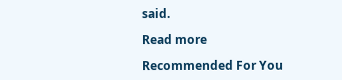said.

Read more

Recommended For You